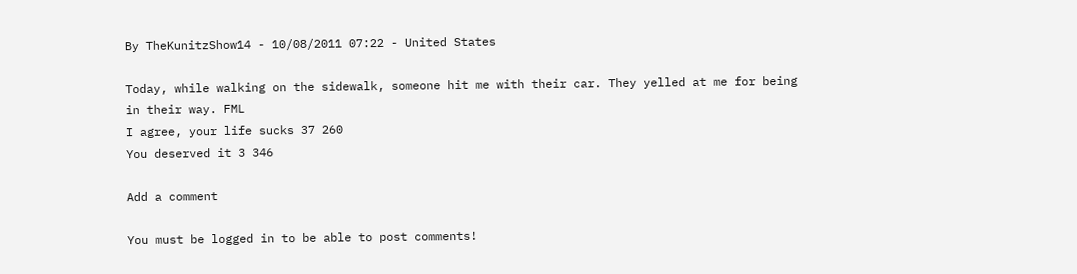By TheKunitzShow14 - 10/08/2011 07:22 - United States

Today, while walking on the sidewalk, someone hit me with their car. They yelled at me for being in their way. FML
I agree, your life sucks 37 260
You deserved it 3 346

Add a comment

You must be logged in to be able to post comments!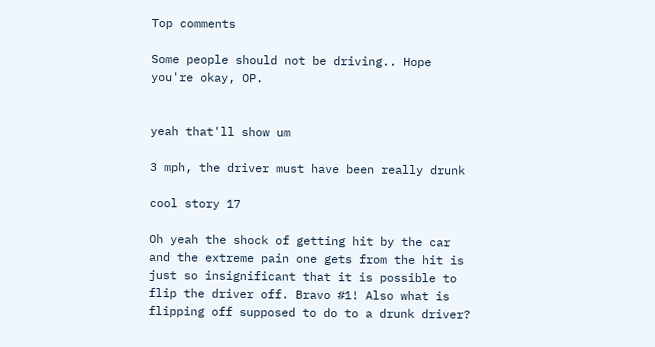Top comments

Some people should not be driving.. Hope you're okay, OP.


yeah that'll show um

3 mph, the driver must have been really drunk

cool story 17

Oh yeah the shock of getting hit by the car and the extreme pain one gets from the hit is just so insignificant that it is possible to flip the driver off. Bravo #1! Also what is flipping off supposed to do to a drunk driver?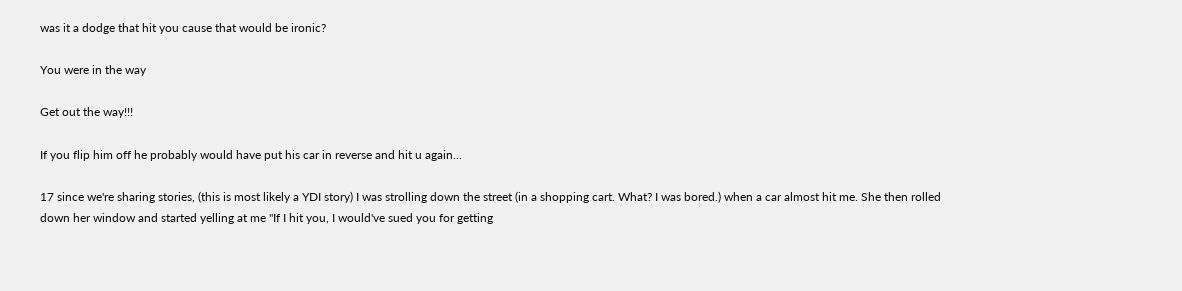was it a dodge that hit you cause that would be ironic?

You were in the way

Get out the way!!!

If you flip him off he probably would have put his car in reverse and hit u again...

17 since we're sharing stories, (this is most likely a YDI story) I was strolling down the street (in a shopping cart. What? I was bored.) when a car almost hit me. She then rolled down her window and started yelling at me "If I hit you, I would've sued you for getting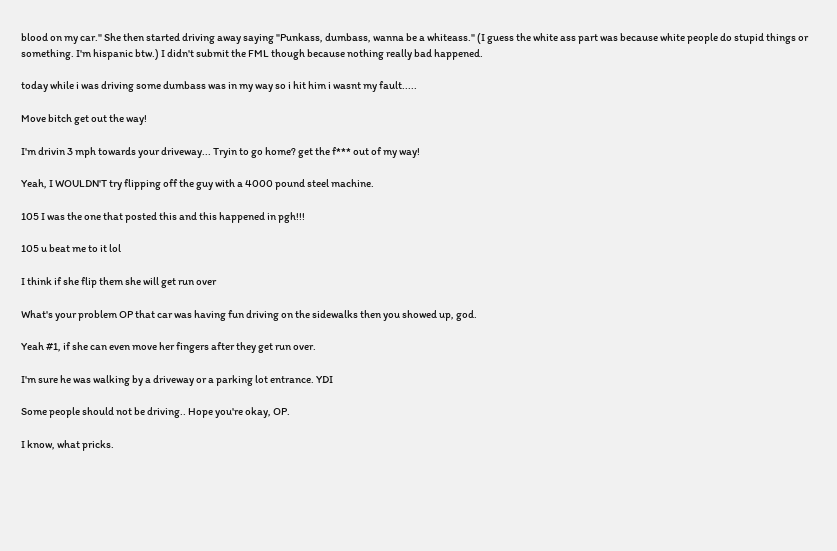blood on my car." She then started driving away saying "Punkass, dumbass, wanna be a whiteass." (I guess the white ass part was because white people do stupid things or something. I'm hispanic btw.) I didn't submit the FML though because nothing really bad happened.

today while i was driving some dumbass was in my way so i hit him i wasnt my fault.....

Move bitch get out the way!

I'm drivin 3 mph towards your driveway... Tryin to go home? get the f*** out of my way!

Yeah, I WOULDN'T try flipping off the guy with a 4000 pound steel machine.

105 I was the one that posted this and this happened in pgh!!!

105 u beat me to it lol

I think if she flip them she will get run over

What's your problem OP that car was having fun driving on the sidewalks then you showed up, god.

Yeah #1, if she can even move her fingers after they get run over.

I'm sure he was walking by a driveway or a parking lot entrance. YDI

Some people should not be driving.. Hope you're okay, OP.

I know, what pricks.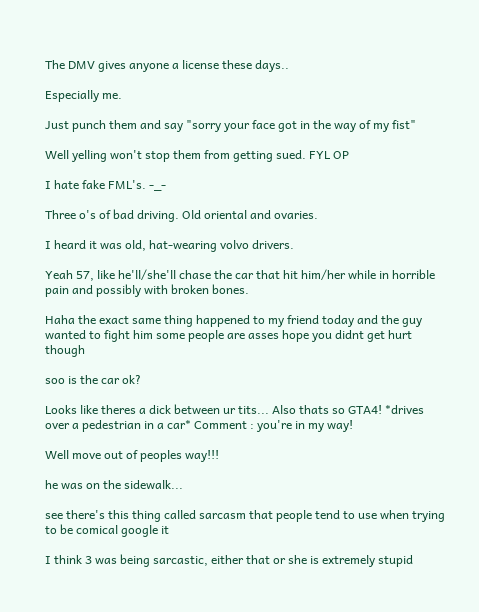The DMV gives anyone a license these days..

Especially me.

Just punch them and say "sorry your face got in the way of my fist"

Well yelling won't stop them from getting sued. FYL OP

I hate fake FML's. -_-

Three o's of bad driving. Old oriental and ovaries.

I heard it was old, hat-wearing volvo drivers.

Yeah 57, like he'll/she'll chase the car that hit him/her while in horrible pain and possibly with broken bones.

Haha the exact same thing happened to my friend today and the guy wanted to fight him some people are asses hope you didnt get hurt though

soo is the car ok?

Looks like theres a dick between ur tits... Also thats so GTA4! *drives over a pedestrian in a car* Comment : you're in my way!

Well move out of peoples way!!!

he was on the sidewalk...

see there's this thing called sarcasm that people tend to use when trying to be comical google it

I think 3 was being sarcastic, either that or she is extremely stupid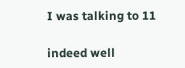I was talking to 11

indeed well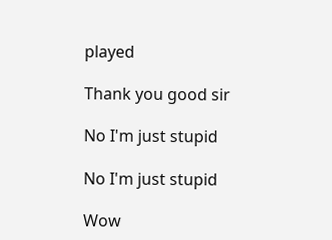played

Thank you good sir

No I'm just stupid

No I'm just stupid

Wow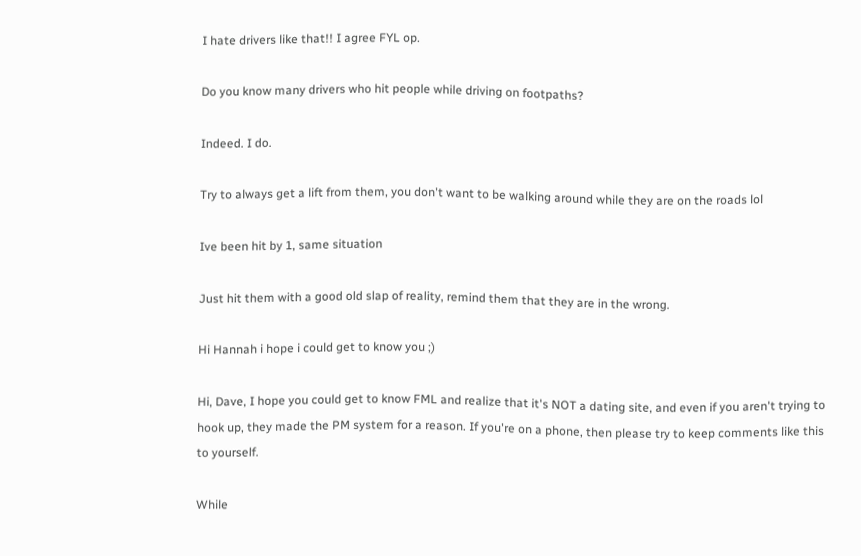I hate drivers like that!! I agree FYL op.

Do you know many drivers who hit people while driving on footpaths?

Indeed. I do.

Try to always get a lift from them, you don't want to be walking around while they are on the roads lol

Ive been hit by 1, same situation

Just hit them with a good old slap of reality, remind them that they are in the wrong.

Hi Hannah i hope i could get to know you ;)

Hi, Dave, I hope you could get to know FML and realize that it's NOT a dating site, and even if you aren't trying to hook up, they made the PM system for a reason. If you're on a phone, then please try to keep comments like this to yourself.

While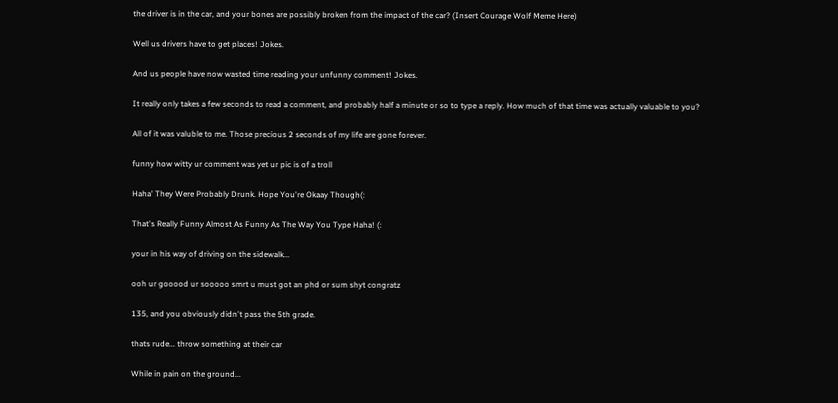the driver is in the car, and your bones are possibly broken from the impact of the car? (Insert Courage Wolf Meme Here)

Well us drivers have to get places! Jokes.

And us people have now wasted time reading your unfunny comment! Jokes.

It really only takes a few seconds to read a comment, and probably half a minute or so to type a reply. How much of that time was actually valuable to you?

All of it was valuble to me. Those precious 2 seconds of my life are gone forever.

funny how witty ur comment was yet ur pic is of a troll

Haha' They Were Probably Drunk. Hope You're Okaay Though(:

That's Really Funny Almost As Funny As The Way You Type Haha! (:

your in his way of driving on the sidewalk...

ooh ur gooood ur sooooo smrt u must got an phd or sum shyt congratz

135, and you obviously didn't pass the 5th grade.

thats rude... throw something at their car

While in pain on the ground...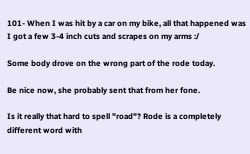101- When I was hit by a car on my bike, all that happened was I got a few 3-4 inch cuts and scrapes on my arms :/

Some body drove on the wrong part of the rode today.

Be nice now, she probably sent that from her fone.

Is it really that hard to spell "road"? Rode is a completely different word with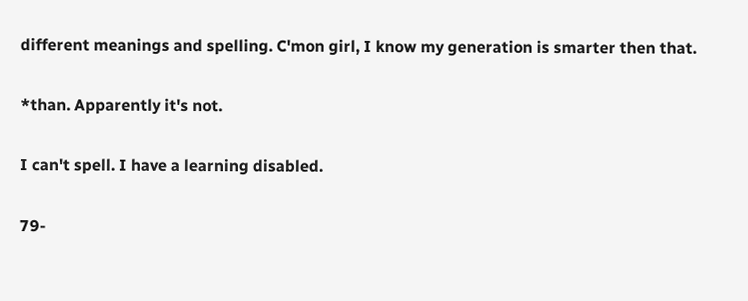different meanings and spelling. C'mon girl, I know my generation is smarter then that.

*than. Apparently it's not.

I can't spell. I have a learning disabled.

79-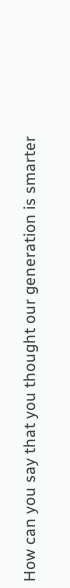How can you say that you thought our generation is smarter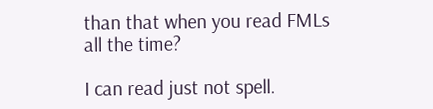than that when you read FMLs all the time?

I can read just not spell.